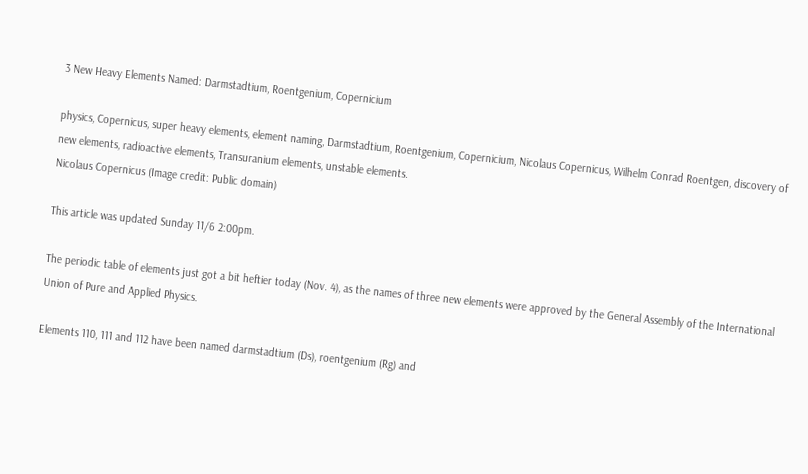3 New Heavy Elements Named: Darmstadtium, Roentgenium, Copernicium

physics, Copernicus, super heavy elements, element naming, Darmstadtium, Roentgenium, Copernicium, Nicolaus Copernicus, Wilhelm Conrad Roentgen, discovery of new elements, radioactive elements, Transuranium elements, unstable elements.
Nicolaus Copernicus (Image credit: Public domain)

This article was updated Sunday 11/6 2:00pm.

The periodic table of elements just got a bit heftier today (Nov. 4), as the names of three new elements were approved by the General Assembly of the International Union of Pure and Applied Physics.

Elements 110, 111 and 112 have been named darmstadtium (Ds), roentgenium (Rg) and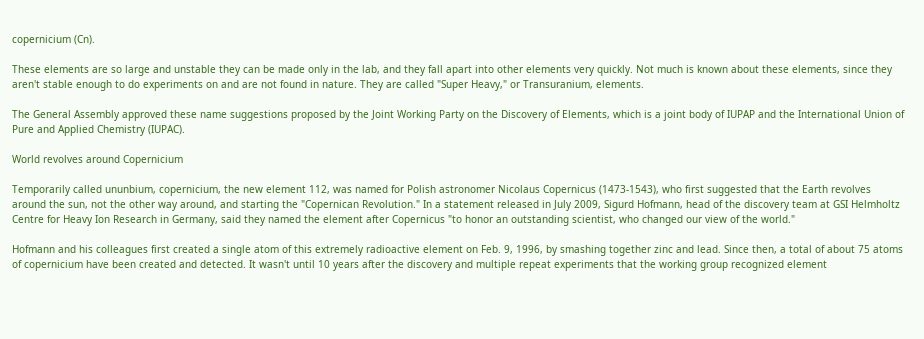copernicium (Cn).

These elements are so large and unstable they can be made only in the lab, and they fall apart into other elements very quickly. Not much is known about these elements, since they aren't stable enough to do experiments on and are not found in nature. They are called "Super Heavy," or Transuranium, elements.

The General Assembly approved these name suggestions proposed by the Joint Working Party on the Discovery of Elements, which is a joint body of IUPAP and the International Union of Pure and Applied Chemistry (IUPAC).

World revolves around Copernicium

Temporarily called ununbium, copernicium, the new element 112, was named for Polish astronomer Nicolaus Copernicus (1473-1543), who first suggested that the Earth revolves around the sun, not the other way around, and starting the "Copernican Revolution." In a statement released in July 2009, Sigurd Hofmann, head of the discovery team at GSI Helmholtz Centre for Heavy Ion Research in Germany, said they named the element after Copernicus "to honor an outstanding scientist, who changed our view of the world."

Hofmann and his colleagues first created a single atom of this extremely radioactive element on Feb. 9, 1996, by smashing together zinc and lead. Since then, a total of about 75 atoms of copernicium have been created and detected. It wasn't until 10 years after the discovery and multiple repeat experiments that the working group recognized element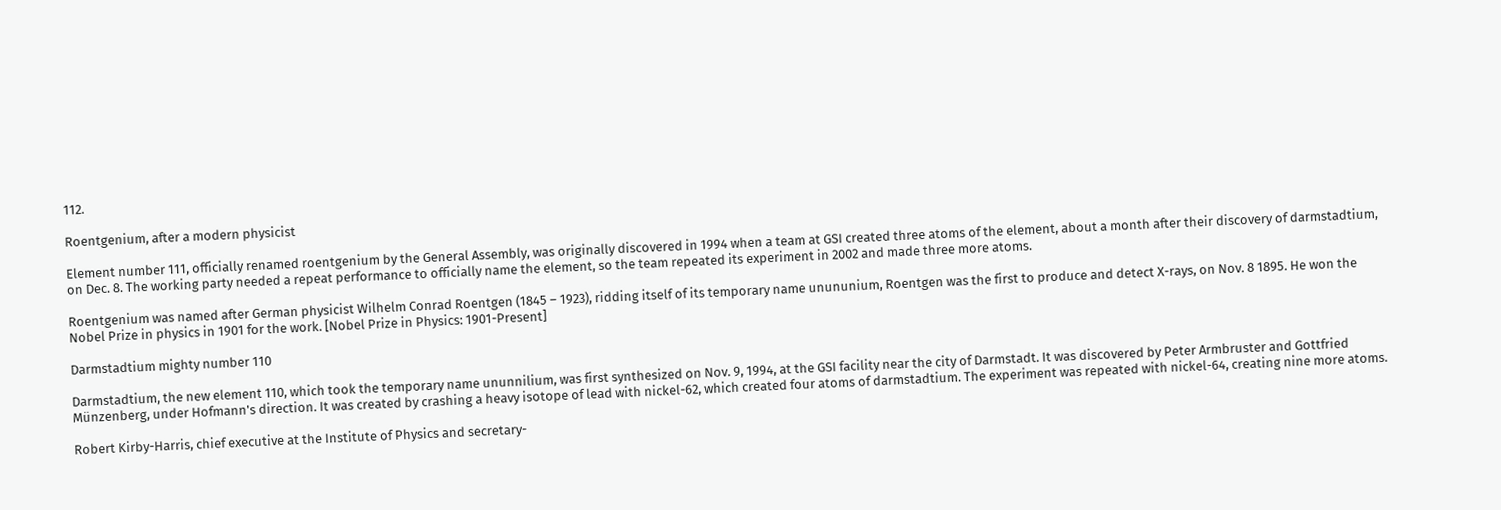112.

Roentgenium, after a modern physicist

Element number 111, officially renamed roentgenium by the General Assembly, was originally discovered in 1994 when a team at GSI created three atoms of the element, about a month after their discovery of darmstadtium, on Dec. 8. The working party needed a repeat performance to officially name the element, so the team repeated its experiment in 2002 and made three more atoms.

Roentgenium was named after German physicist Wilhelm Conrad Roentgen (1845 – 1923), ridding itself of its temporary name unununium, Roentgen was the first to produce and detect X-rays, on Nov. 8 1895. He won the Nobel Prize in physics in 1901 for the work. [Nobel Prize in Physics: 1901-Present]

Darmstadtium mighty number 110

Darmstadtium, the new element 110, which took the temporary name ununnilium, was first synthesized on Nov. 9, 1994, at the GSI facility near the city of Darmstadt. It was discovered by Peter Armbruster and Gottfried Münzenberg, under Hofmann's direction. It was created by crashing a heavy isotope of lead with nickel-62, which created four atoms of darmstadtium. The experiment was repeated with nickel-64, creating nine more atoms.

Robert Kirby-Harris, chief executive at the Institute of Physics and secretary-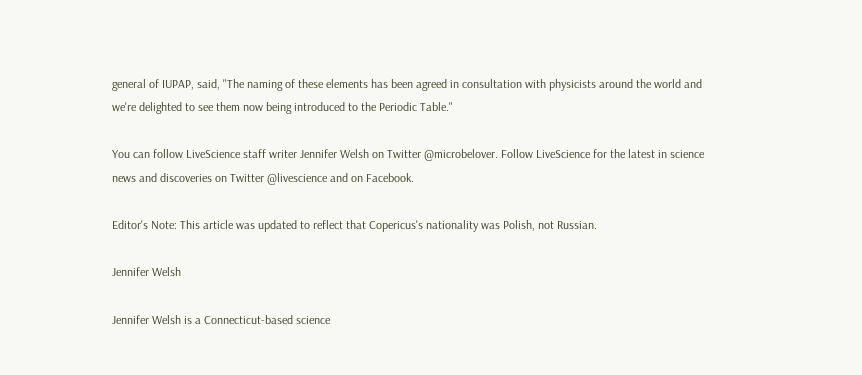general of IUPAP, said, "The naming of these elements has been agreed in consultation with physicists around the world and we're delighted to see them now being introduced to the Periodic Table."

You can follow LiveScience staff writer Jennifer Welsh on Twitter @microbelover. Follow LiveScience for the latest in science news and discoveries on Twitter @livescience and on Facebook.

Editor's Note: This article was updated to reflect that Copericus's nationality was Polish, not Russian.

Jennifer Welsh

Jennifer Welsh is a Connecticut-based science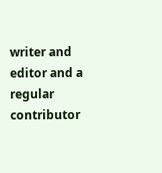writer and editor and a regular contributor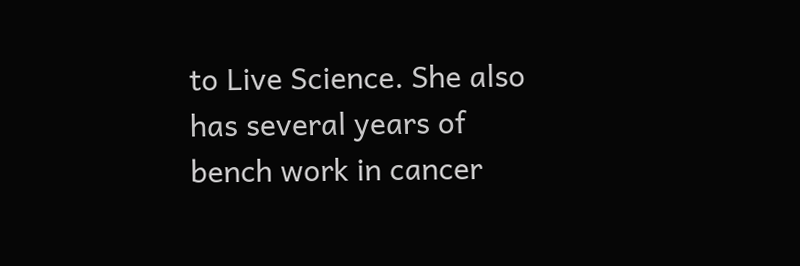to Live Science. She also has several years of bench work in cancer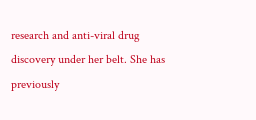research and anti-viral drug discovery under her belt. She has previously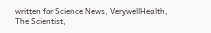written for Science News, VerywellHealth, The Scientist,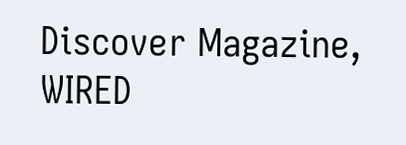Discover Magazine, WIRED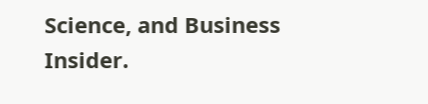Science, and Business Insider.